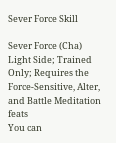Sever Force Skill

Sever Force (Cha)
Light Side; Trained Only; Requires the Force-Sensitive, Alter, and Battle Meditation feats
You can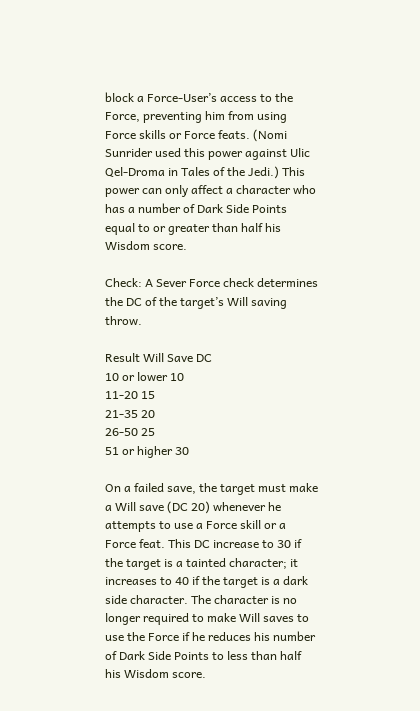block a Force-User’s access to the Force, preventing him from using Force skills or Force feats. (Nomi Sunrider used this power against Ulic Qel-Droma in Tales of the Jedi.) This power can only affect a character who has a number of Dark Side Points equal to or greater than half his Wisdom score.

Check: A Sever Force check determines the DC of the target’s Will saving throw.

Result Will Save DC
10 or lower 10
11-20 15
21-35 20
26-50 25
51 or higher 30

On a failed save, the target must make a Will save (DC 20) whenever he attempts to use a Force skill or a Force feat. This DC increase to 30 if the target is a tainted character; it increases to 40 if the target is a dark side character. The character is no longer required to make Will saves to use the Force if he reduces his number of Dark Side Points to less than half his Wisdom score.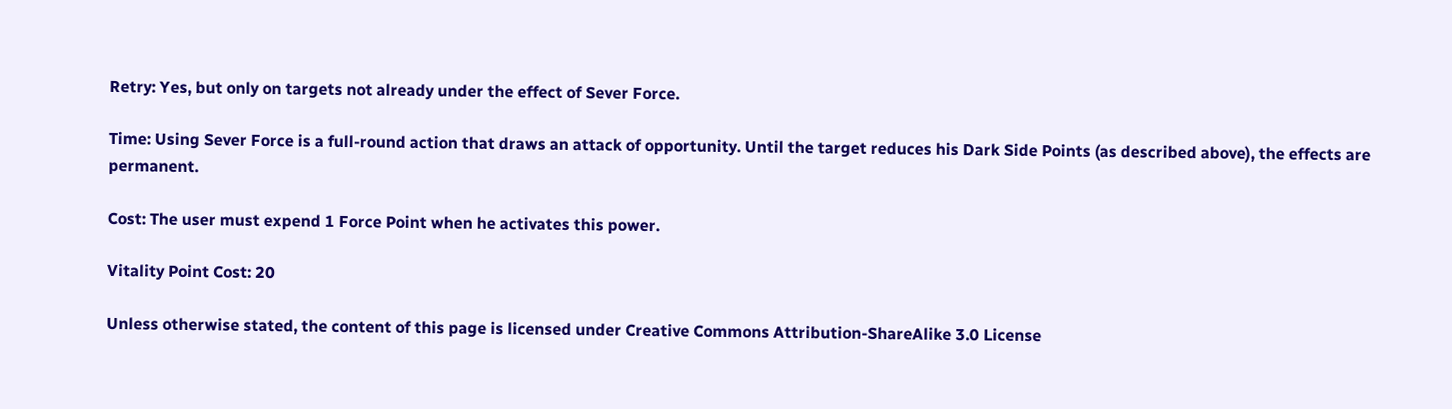Retry: Yes, but only on targets not already under the effect of Sever Force.

Time: Using Sever Force is a full-round action that draws an attack of opportunity. Until the target reduces his Dark Side Points (as described above), the effects are permanent.

Cost: The user must expend 1 Force Point when he activates this power.

Vitality Point Cost: 20

Unless otherwise stated, the content of this page is licensed under Creative Commons Attribution-ShareAlike 3.0 License